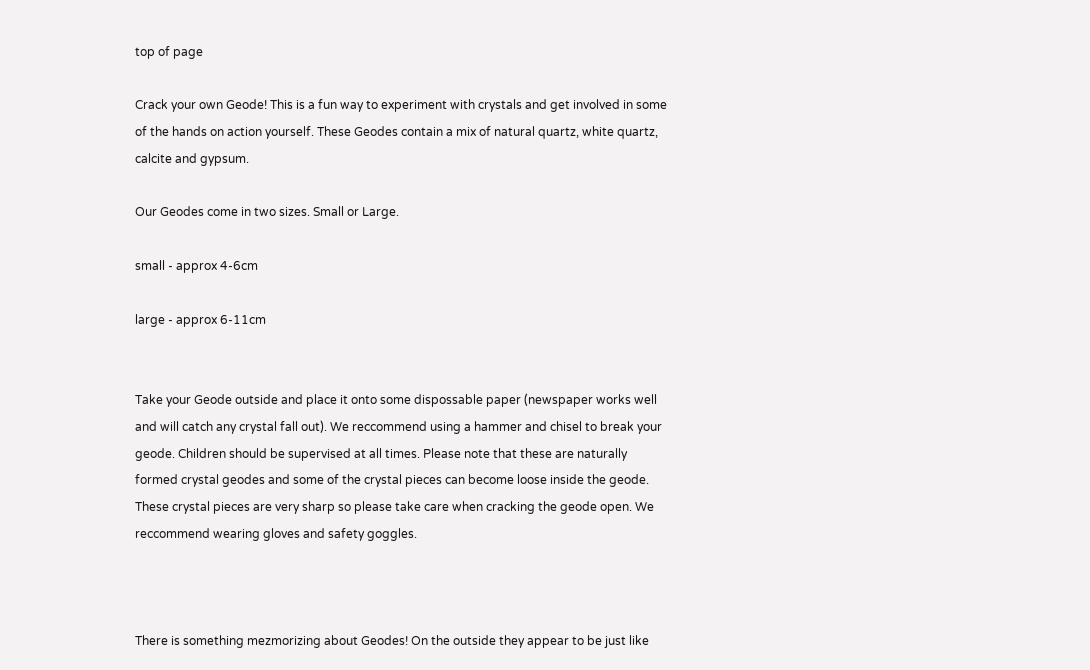top of page

Crack your own Geode! This is a fun way to experiment with crystals and get involved in some of the hands on action yourself. These Geodes contain a mix of natural quartz, white quartz, calcite and gypsum.

Our Geodes come in two sizes. Small or Large.

small - approx 4-6cm

large - approx 6-11cm


Take your Geode outside and place it onto some dispossable paper (newspaper works well and will catch any crystal fall out). We reccommend using a hammer and chisel to break your geode. Children should be supervised at all times. Please note that these are naturally formed crystal geodes and some of the crystal pieces can become loose inside the geode. These crystal pieces are very sharp so please take care when cracking the geode open. We reccommend wearing gloves and safety goggles.



There is something mezmorizing about Geodes! On the outside they appear to be just like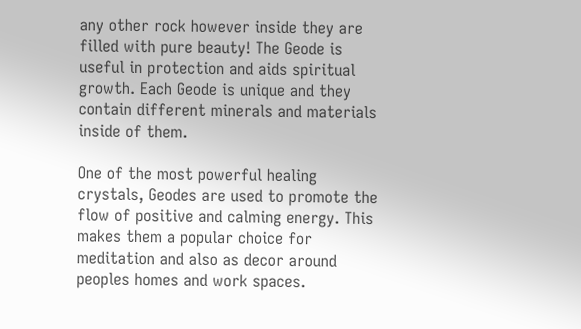any other rock however inside they are filled with pure beauty! The Geode is useful in protection and aids spiritual growth. Each Geode is unique and they contain different minerals and materials inside of them.

One of the most powerful healing crystals, Geodes are used to promote the flow of positive and calming energy. This makes them a popular choice for meditation and also as decor around peoples homes and work spaces.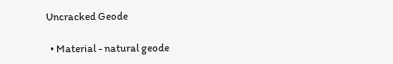Uncracked Geode

  • Material - natural geode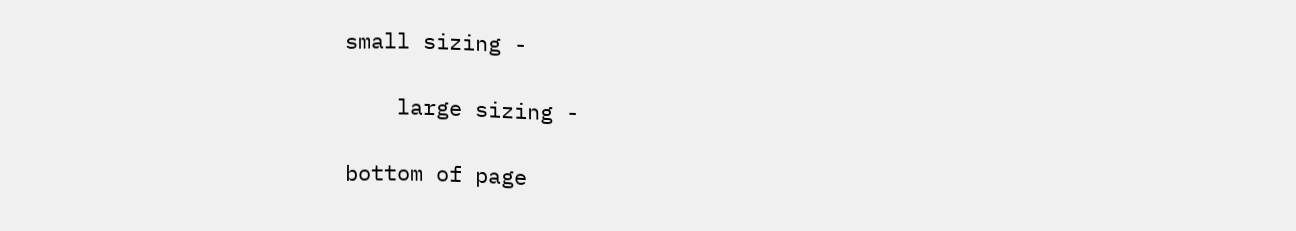small sizing -

    large sizing -

bottom of page